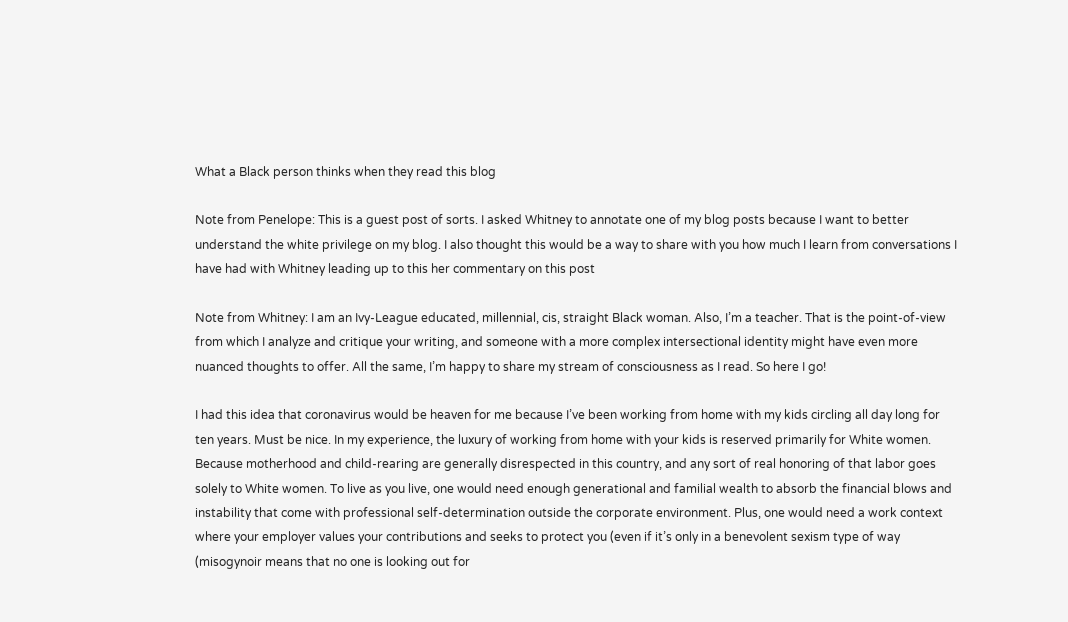What a Black person thinks when they read this blog

Note from Penelope: This is a guest post of sorts. I asked Whitney to annotate one of my blog posts because I want to better understand the white privilege on my blog. I also thought this would be a way to share with you how much I learn from conversations I have had with Whitney leading up to this her commentary on this post

Note from Whitney: I am an Ivy-League educated, millennial, cis, straight Black woman. Also, I’m a teacher. That is the point-of-view from which I analyze and critique your writing, and someone with a more complex intersectional identity might have even more nuanced thoughts to offer. All the same, I’m happy to share my stream of consciousness as I read. So here I go!

I had this idea that coronavirus would be heaven for me because I’ve been working from home with my kids circling all day long for ten years. Must be nice. In my experience, the luxury of working from home with your kids is reserved primarily for White women. Because motherhood and child-rearing are generally disrespected in this country, and any sort of real honoring of that labor goes solely to White women. To live as you live, one would need enough generational and familial wealth to absorb the financial blows and instability that come with professional self-determination outside the corporate environment. Plus, one would need a work context where your employer values your contributions and seeks to protect you (even if it’s only in a benevolent sexism type of way (misogynoir means that no one is looking out for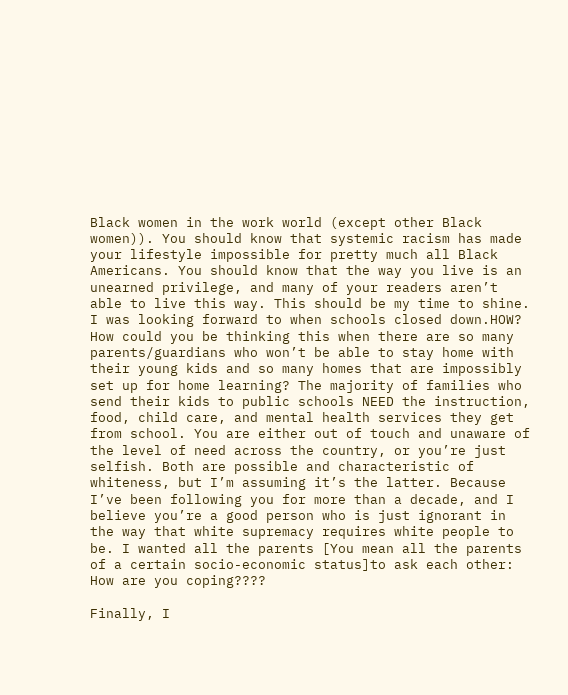Black women in the work world (except other Black women)). You should know that systemic racism has made your lifestyle impossible for pretty much all Black Americans. You should know that the way you live is an unearned privilege, and many of your readers aren’t able to live this way. This should be my time to shine. I was looking forward to when schools closed down.HOW? How could you be thinking this when there are so many parents/guardians who won’t be able to stay home with their young kids and so many homes that are impossibly set up for home learning? The majority of families who send their kids to public schools NEED the instruction, food, child care, and mental health services they get from school. You are either out of touch and unaware of the level of need across the country, or you’re just selfish. Both are possible and characteristic of whiteness, but I’m assuming it’s the latter. Because I’ve been following you for more than a decade, and I believe you’re a good person who is just ignorant in the way that white supremacy requires white people to be. I wanted all the parents [You mean all the parents of a certain socio-economic status]to ask each other: How are you coping????

Finally, I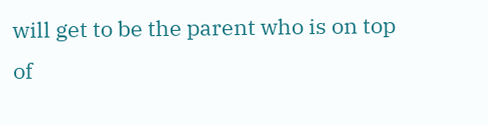will get to be the parent who is on top of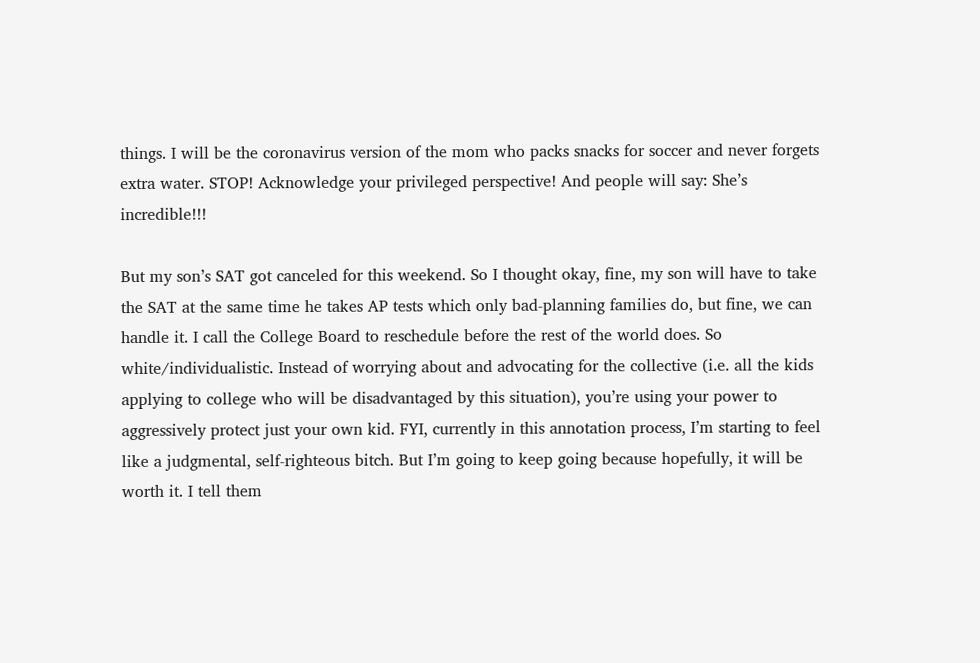things. I will be the coronavirus version of the mom who packs snacks for soccer and never forgets extra water. STOP! Acknowledge your privileged perspective! And people will say: She’s incredible!!!

But my son’s SAT got canceled for this weekend. So I thought okay, fine, my son will have to take the SAT at the same time he takes AP tests which only bad-planning families do, but fine, we can handle it. I call the College Board to reschedule before the rest of the world does. So white/individualistic. Instead of worrying about and advocating for the collective (i.e. all the kids applying to college who will be disadvantaged by this situation), you’re using your power to aggressively protect just your own kid. FYI, currently in this annotation process, I’m starting to feel like a judgmental, self-righteous bitch. But I’m going to keep going because hopefully, it will be worth it. I tell them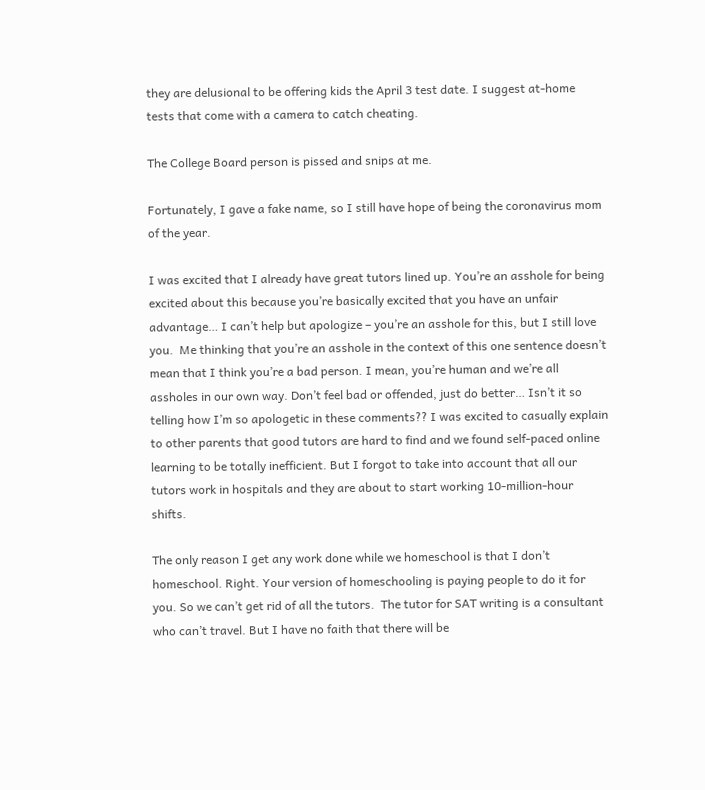they are delusional to be offering kids the April 3 test date. I suggest at-home tests that come with a camera to catch cheating.

The College Board person is pissed and snips at me.

Fortunately, I gave a fake name, so I still have hope of being the coronavirus mom of the year.

I was excited that I already have great tutors lined up. You’re an asshole for being excited about this because you’re basically excited that you have an unfair advantage… I can’t help but apologize – you’re an asshole for this, but I still love you.  Me thinking that you’re an asshole in the context of this one sentence doesn’t mean that I think you’re a bad person. I mean, you’re human and we’re all assholes in our own way. Don’t feel bad or offended, just do better… Isn’t it so telling how I’m so apologetic in these comments?? I was excited to casually explain to other parents that good tutors are hard to find and we found self-paced online learning to be totally inefficient. But I forgot to take into account that all our tutors work in hospitals and they are about to start working 10-million-hour shifts.

The only reason I get any work done while we homeschool is that I don’t homeschool. Right. Your version of homeschooling is paying people to do it for you. So we can’t get rid of all the tutors.  The tutor for SAT writing is a consultant who can’t travel. But I have no faith that there will be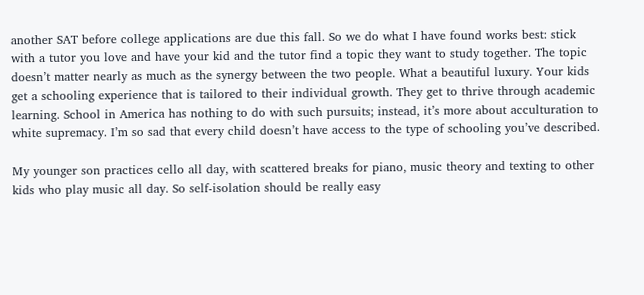another SAT before college applications are due this fall. So we do what I have found works best: stick with a tutor you love and have your kid and the tutor find a topic they want to study together. The topic doesn’t matter nearly as much as the synergy between the two people. What a beautiful luxury. Your kids get a schooling experience that is tailored to their individual growth. They get to thrive through academic learning. School in America has nothing to do with such pursuits; instead, it’s more about acculturation to white supremacy. I’m so sad that every child doesn’t have access to the type of schooling you’ve described.

My younger son practices cello all day, with scattered breaks for piano, music theory and texting to other kids who play music all day. So self-isolation should be really easy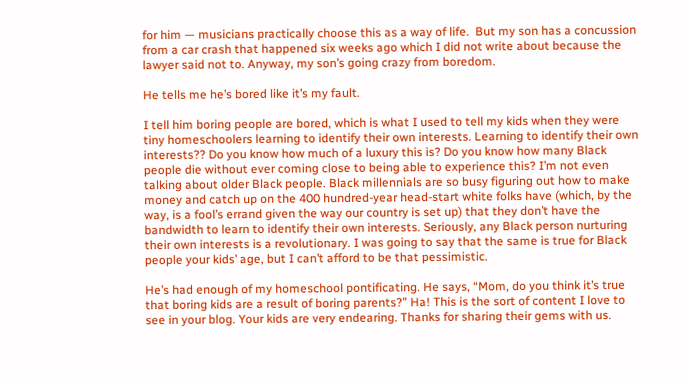for him — musicians practically choose this as a way of life.  But my son has a concussion from a car crash that happened six weeks ago which I did not write about because the lawyer said not to. Anyway, my son’s going crazy from boredom.

He tells me he’s bored like it’s my fault.

I tell him boring people are bored, which is what I used to tell my kids when they were tiny homeschoolers learning to identify their own interests. Learning to identify their own interests?? Do you know how much of a luxury this is? Do you know how many Black people die without ever coming close to being able to experience this? I’m not even talking about older Black people. Black millennials are so busy figuring out how to make money and catch up on the 400 hundred-year head-start white folks have (which, by the way, is a fool’s errand given the way our country is set up) that they don’t have the bandwidth to learn to identify their own interests. Seriously, any Black person nurturing their own interests is a revolutionary. I was going to say that the same is true for Black people your kids’ age, but I can’t afford to be that pessimistic.

He’s had enough of my homeschool pontificating. He says, “Mom, do you think it’s true that boring kids are a result of boring parents?” Ha! This is the sort of content I love to see in your blog. Your kids are very endearing. Thanks for sharing their gems with us.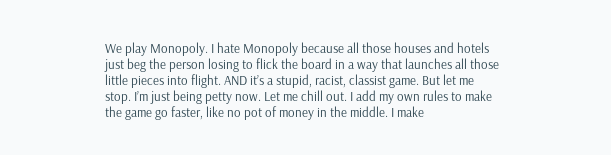We play Monopoly. I hate Monopoly because all those houses and hotels just beg the person losing to flick the board in a way that launches all those little pieces into flight. AND it’s a stupid, racist, classist game. But let me stop. I’m just being petty now. Let me chill out. I add my own rules to make the game go faster, like no pot of money in the middle. I make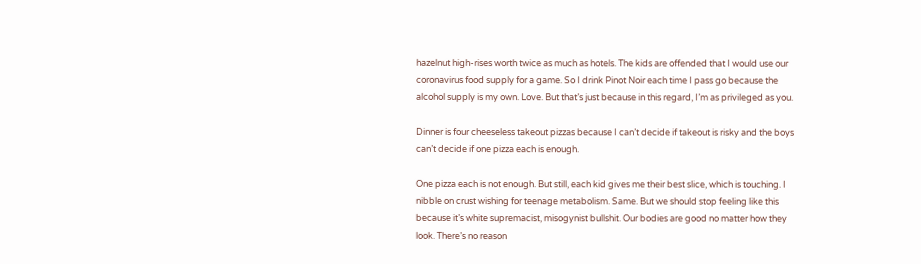hazelnut high-rises worth twice as much as hotels. The kids are offended that I would use our coronavirus food supply for a game. So I drink Pinot Noir each time I pass go because the alcohol supply is my own. Love. But that’s just because in this regard, I’m as privileged as you.

Dinner is four cheeseless takeout pizzas because I can’t decide if takeout is risky and the boys can’t decide if one pizza each is enough.

One pizza each is not enough. But still, each kid gives me their best slice, which is touching. I nibble on crust wishing for teenage metabolism. Same. But we should stop feeling like this because it’s white supremacist, misogynist bullshit. Our bodies are good no matter how they look. There’s no reason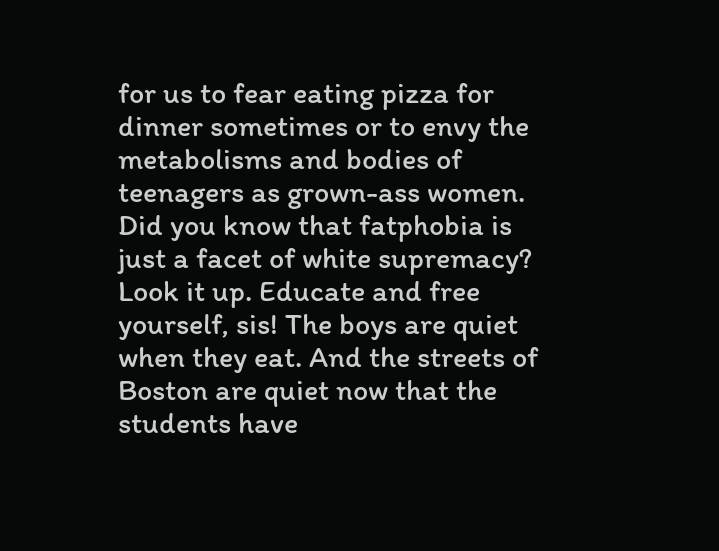for us to fear eating pizza for dinner sometimes or to envy the metabolisms and bodies of teenagers as grown-ass women. Did you know that fatphobia is just a facet of white supremacy? Look it up. Educate and free yourself, sis! The boys are quiet when they eat. And the streets of Boston are quiet now that the students have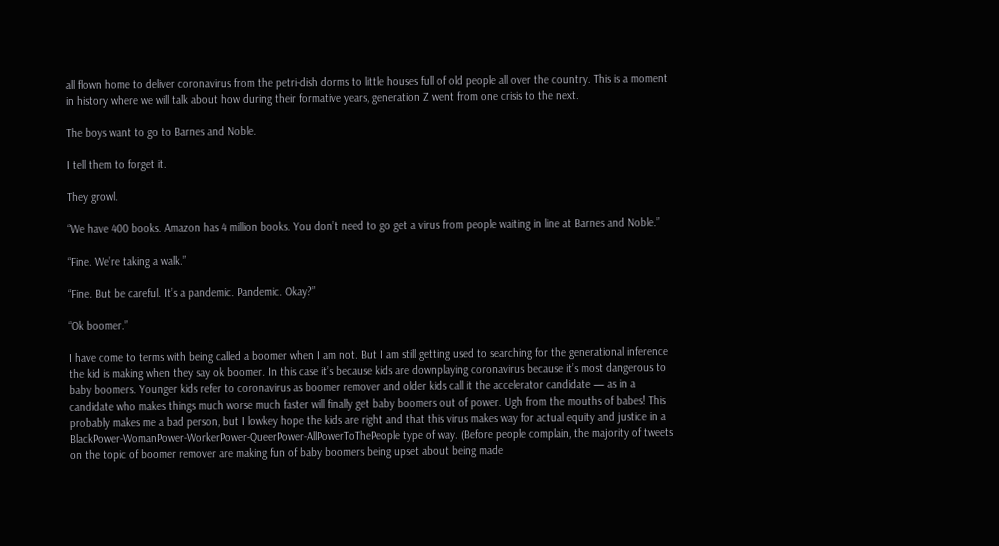all flown home to deliver coronavirus from the petri-dish dorms to little houses full of old people all over the country. This is a moment in history where we will talk about how during their formative years, generation Z went from one crisis to the next.

The boys want to go to Barnes and Noble.

I tell them to forget it.

They growl.

“We have 400 books. Amazon has 4 million books. You don’t need to go get a virus from people waiting in line at Barnes and Noble.”

“Fine. We’re taking a walk.”

“Fine. But be careful. It’s a pandemic. Pandemic. Okay?”

“Ok boomer.”

I have come to terms with being called a boomer when I am not. But I am still getting used to searching for the generational inference the kid is making when they say ok boomer. In this case it’s because kids are downplaying coronavirus because it’s most dangerous to baby boomers. Younger kids refer to coronavirus as boomer remover and older kids call it the accelerator candidate — as in a candidate who makes things much worse much faster will finally get baby boomers out of power. Ugh from the mouths of babes! This probably makes me a bad person, but I lowkey hope the kids are right and that this virus makes way for actual equity and justice in a BlackPower-WomanPower-WorkerPower-QueerPower-AllPowerToThePeople type of way. (Before people complain, the majority of tweets on the topic of boomer remover are making fun of baby boomers being upset about being made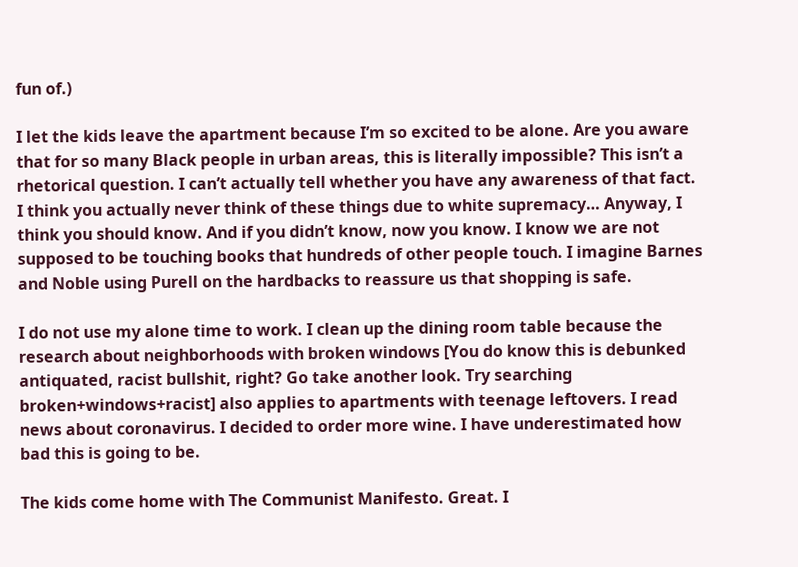fun of.)

I let the kids leave the apartment because I’m so excited to be alone. Are you aware that for so many Black people in urban areas, this is literally impossible? This isn’t a rhetorical question. I can’t actually tell whether you have any awareness of that fact. I think you actually never think of these things due to white supremacy… Anyway, I think you should know. And if you didn’t know, now you know. I know we are not supposed to be touching books that hundreds of other people touch. I imagine Barnes and Noble using Purell on the hardbacks to reassure us that shopping is safe.

I do not use my alone time to work. I clean up the dining room table because the research about neighborhoods with broken windows [You do know this is debunked antiquated, racist bullshit, right? Go take another look. Try searching broken+windows+racist] also applies to apartments with teenage leftovers. I read news about coronavirus. I decided to order more wine. I have underestimated how bad this is going to be.

The kids come home with The Communist Manifesto. Great. I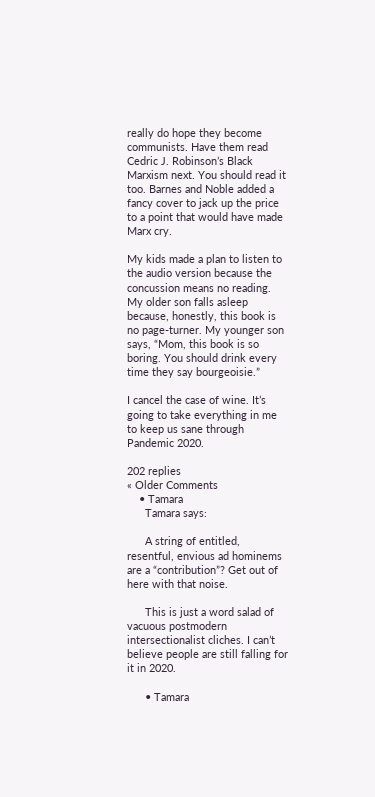really do hope they become communists. Have them read Cedric J. Robinson’s Black Marxism next. You should read it too. Barnes and Noble added a fancy cover to jack up the price to a point that would have made Marx cry.

My kids made a plan to listen to the audio version because the concussion means no reading. My older son falls asleep because, honestly, this book is no page-turner. My younger son says, “Mom, this book is so boring. You should drink every time they say bourgeoisie.”

I cancel the case of wine. It’s going to take everything in me to keep us sane through Pandemic 2020.

202 replies
« Older Comments
    • Tamara
      Tamara says:

      A string of entitled, resentful, envious ad hominems are a “contribution”? Get out of here with that noise.

      This is just a word salad of vacuous postmodern intersectionalist cliches. I can’t believe people are still falling for it in 2020.

      • Tamara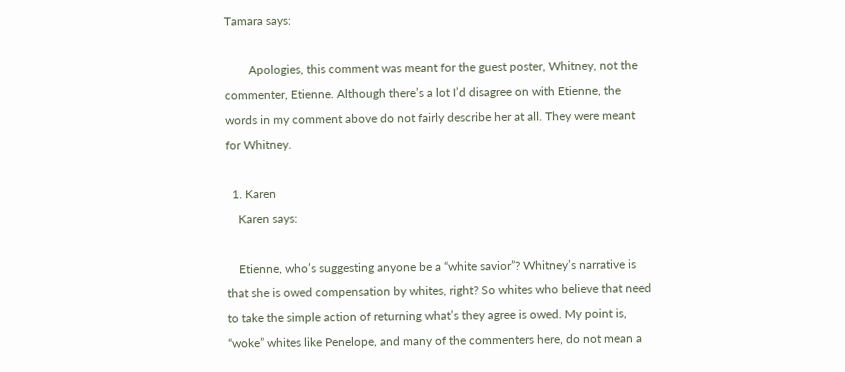Tamara says:

        Apologies, this comment was meant for the guest poster, Whitney, not the commenter, Etienne. Although there’s a lot I’d disagree on with Etienne, the words in my comment above do not fairly describe her at all. They were meant for Whitney.

  1. Karen
    Karen says:

    Etienne, who’s suggesting anyone be a “white savior”? Whitney’s narrative is that she is owed compensation by whites, right? So whites who believe that need to take the simple action of returning what’s they agree is owed. My point is, “woke” whites like Penelope, and many of the commenters here, do not mean a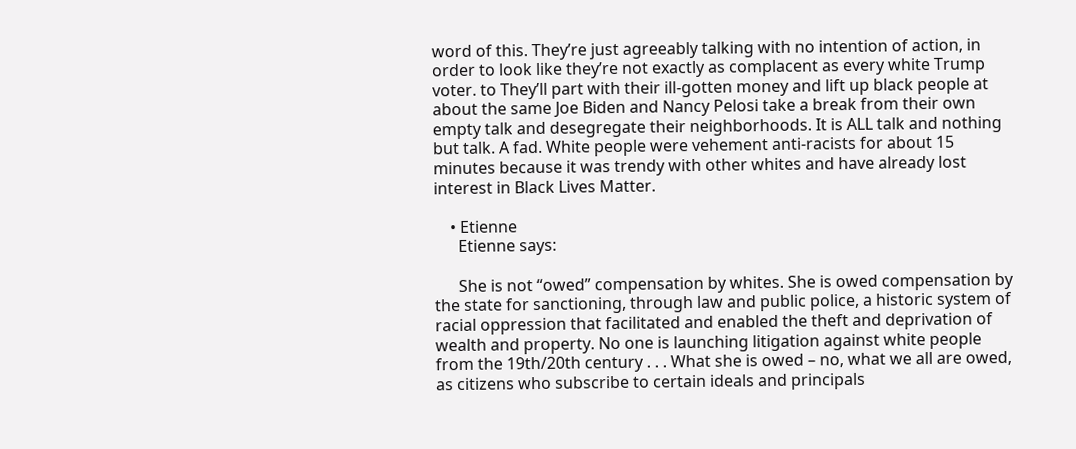word of this. They’re just agreeably talking with no intention of action, in order to look like they’re not exactly as complacent as every white Trump voter. to They’ll part with their ill-gotten money and lift up black people at about the same Joe Biden and Nancy Pelosi take a break from their own empty talk and desegregate their neighborhoods. It is ALL talk and nothing but talk. A fad. White people were vehement anti-racists for about 15 minutes because it was trendy with other whites and have already lost interest in Black Lives Matter.

    • Etienne
      Etienne says:

      She is not “owed” compensation by whites. She is owed compensation by the state for sanctioning, through law and public police, a historic system of racial oppression that facilitated and enabled the theft and deprivation of wealth and property. No one is launching litigation against white people from the 19th/20th century . . . What she is owed – no, what we all are owed, as citizens who subscribe to certain ideals and principals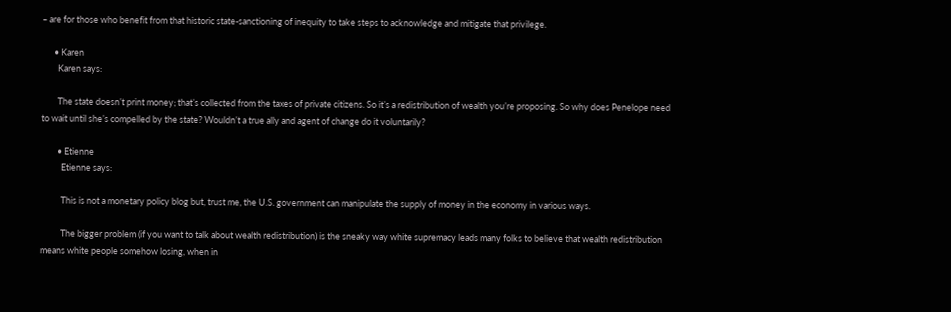– are for those who benefit from that historic state-sanctioning of inequity to take steps to acknowledge and mitigate that privilege.

      • Karen
        Karen says:

        The state doesn’t print money; that’s collected from the taxes of private citizens. So it’s a redistribution of wealth you’re proposing. So why does Penelope need to wait until she’s compelled by the state? Wouldn’t a true ally and agent of change do it voluntarily?

        • Etienne
          Etienne says:

          This is not a monetary policy blog but, trust me, the U.S. government can manipulate the supply of money in the economy in various ways.

          The bigger problem (if you want to talk about wealth redistribution) is the sneaky way white supremacy leads many folks to believe that wealth redistribution means white people somehow losing, when in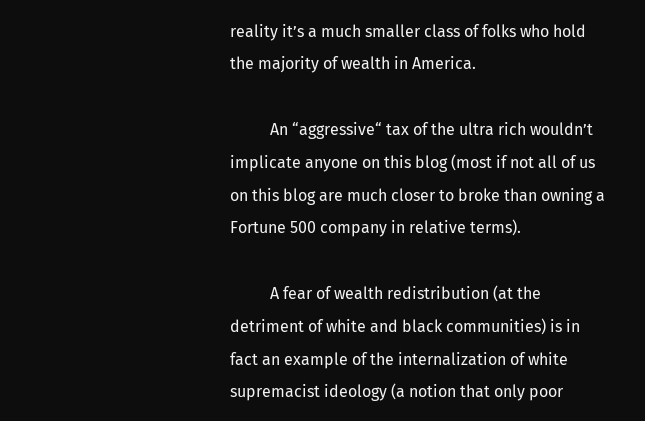reality it’s a much smaller class of folks who hold the majority of wealth in America.

          An “aggressive“ tax of the ultra rich wouldn’t implicate anyone on this blog (most if not all of us on this blog are much closer to broke than owning a Fortune 500 company in relative terms).

          A fear of wealth redistribution (at the detriment of white and black communities) is in fact an example of the internalization of white supremacist ideology (a notion that only poor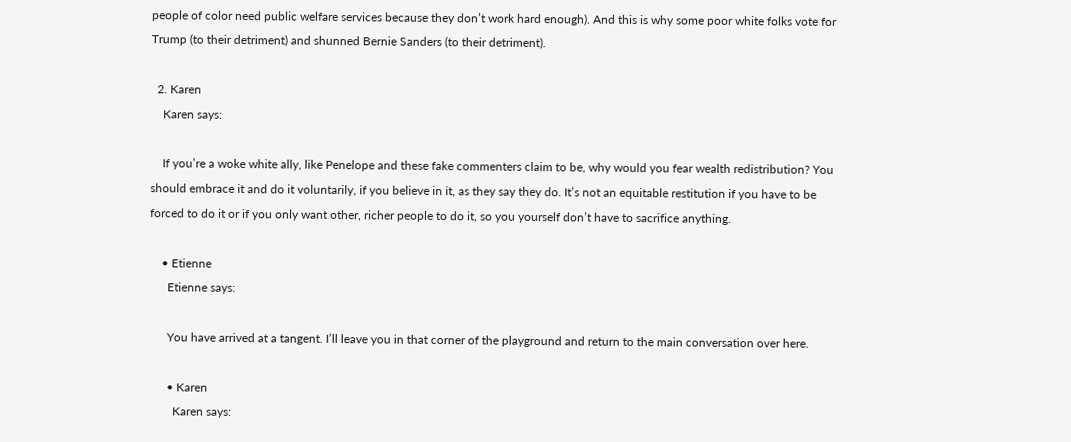people of color need public welfare services because they don’t work hard enough). And this is why some poor white folks vote for Trump (to their detriment) and shunned Bernie Sanders (to their detriment).

  2. Karen
    Karen says:

    If you’re a woke white ally, like Penelope and these fake commenters claim to be, why would you fear wealth redistribution? You should embrace it and do it voluntarily, if you believe in it, as they say they do. It’s not an equitable restitution if you have to be forced to do it or if you only want other, richer people to do it, so you yourself don’t have to sacrifice anything.

    • Etienne
      Etienne says:

      You have arrived at a tangent. I’ll leave you in that corner of the playground and return to the main conversation over here.

      • Karen
        Karen says: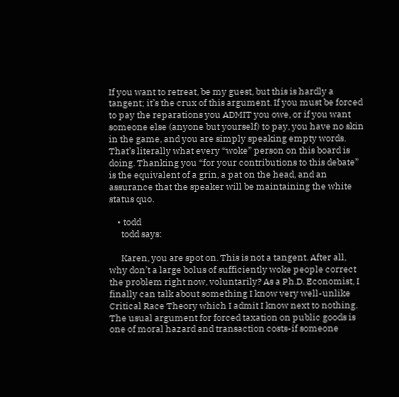If you want to retreat, be my guest, but this is hardly a tangent; it’s the crux of this argument. If you must be forced to pay the reparations you ADMIT you owe, or if you want someone else (anyone but yourself) to pay, you have no skin in the game, and you are simply speaking empty words. That’s literally what every “woke” person on this board is doing. Thanking you “for your contributions to this debate” is the equivalent of a grin, a pat on the head, and an assurance that the speaker will be maintaining the white status quo.

    • todd
      todd says:

      Karen, you are spot on. This is not a tangent. After all, why don’t a large bolus of sufficiently woke people correct the problem right now, voluntarily? As a Ph.D. Economist, I finally can talk about something I know very well-unlike Critical Race Theory which I admit I know next to nothing. The usual argument for forced taxation on public goods is one of moral hazard and transaction costs-if someone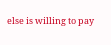else is willing to pay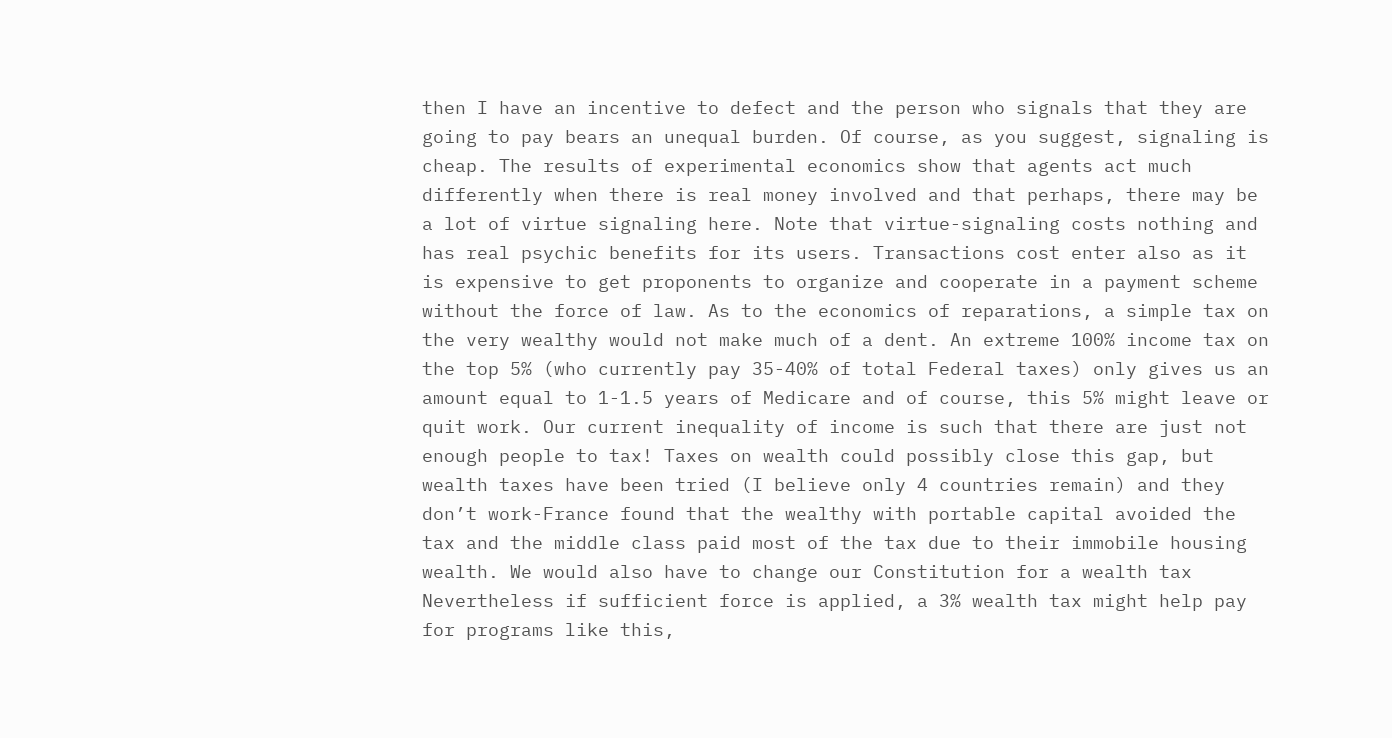then I have an incentive to defect and the person who signals that they are going to pay bears an unequal burden. Of course, as you suggest, signaling is cheap. The results of experimental economics show that agents act much differently when there is real money involved and that perhaps, there may be a lot of virtue signaling here. Note that virtue-signaling costs nothing and has real psychic benefits for its users. Transactions cost enter also as it is expensive to get proponents to organize and cooperate in a payment scheme without the force of law. As to the economics of reparations, a simple tax on the very wealthy would not make much of a dent. An extreme 100% income tax on the top 5% (who currently pay 35-40% of total Federal taxes) only gives us an amount equal to 1-1.5 years of Medicare and of course, this 5% might leave or quit work. Our current inequality of income is such that there are just not enough people to tax! Taxes on wealth could possibly close this gap, but wealth taxes have been tried (I believe only 4 countries remain) and they don’t work-France found that the wealthy with portable capital avoided the tax and the middle class paid most of the tax due to their immobile housing wealth. We would also have to change our Constitution for a wealth tax Nevertheless if sufficient force is applied, a 3% wealth tax might help pay for programs like this,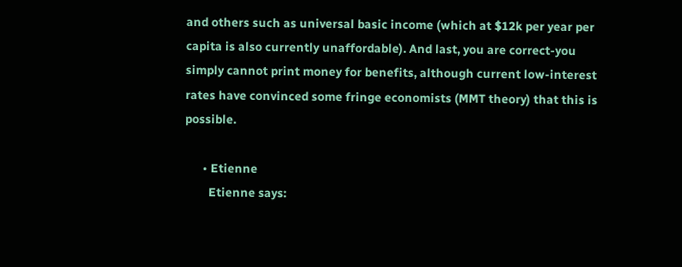and others such as universal basic income (which at $12k per year per capita is also currently unaffordable). And last, you are correct-you simply cannot print money for benefits, although current low-interest rates have convinced some fringe economists (MMT theory) that this is possible.

      • Etienne
        Etienne says: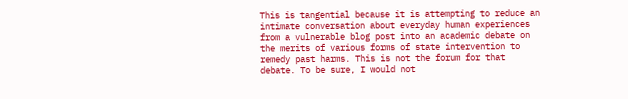This is tangential because it is attempting to reduce an intimate conversation about everyday human experiences from a vulnerable blog post into an academic debate on the merits of various forms of state intervention to remedy past harms. This is not the forum for that debate. To be sure, I would not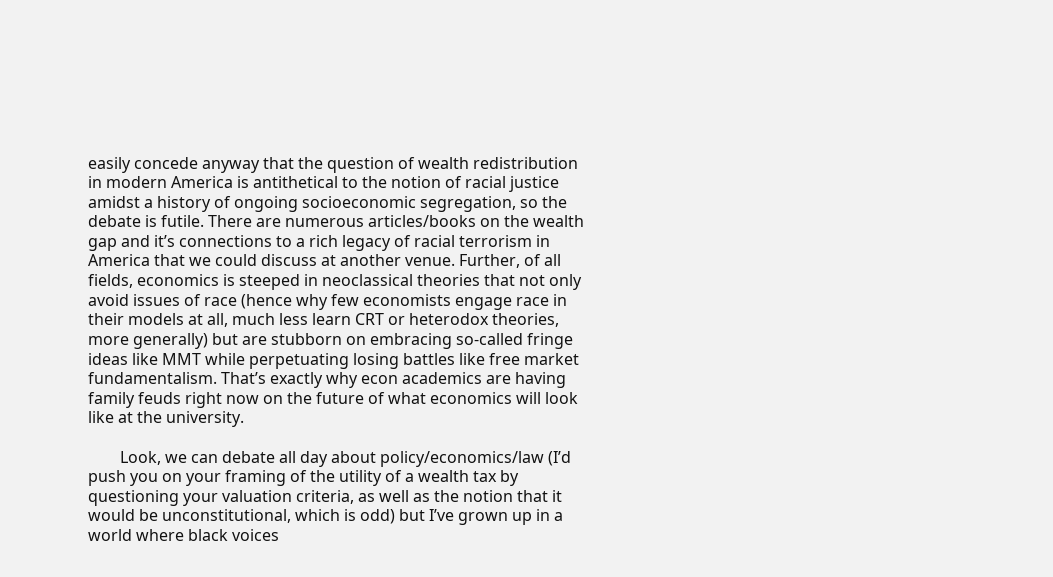easily concede anyway that the question of wealth redistribution in modern America is antithetical to the notion of racial justice amidst a history of ongoing socioeconomic segregation, so the debate is futile. There are numerous articles/books on the wealth gap and it’s connections to a rich legacy of racial terrorism in America that we could discuss at another venue. Further, of all fields, economics is steeped in neoclassical theories that not only avoid issues of race (hence why few economists engage race in their models at all, much less learn CRT or heterodox theories, more generally) but are stubborn on embracing so-called fringe ideas like MMT while perpetuating losing battles like free market fundamentalism. That’s exactly why econ academics are having family feuds right now on the future of what economics will look like at the university.

        Look, we can debate all day about policy/economics/law (I’d push you on your framing of the utility of a wealth tax by questioning your valuation criteria, as well as the notion that it would be unconstitutional, which is odd) but I’ve grown up in a world where black voices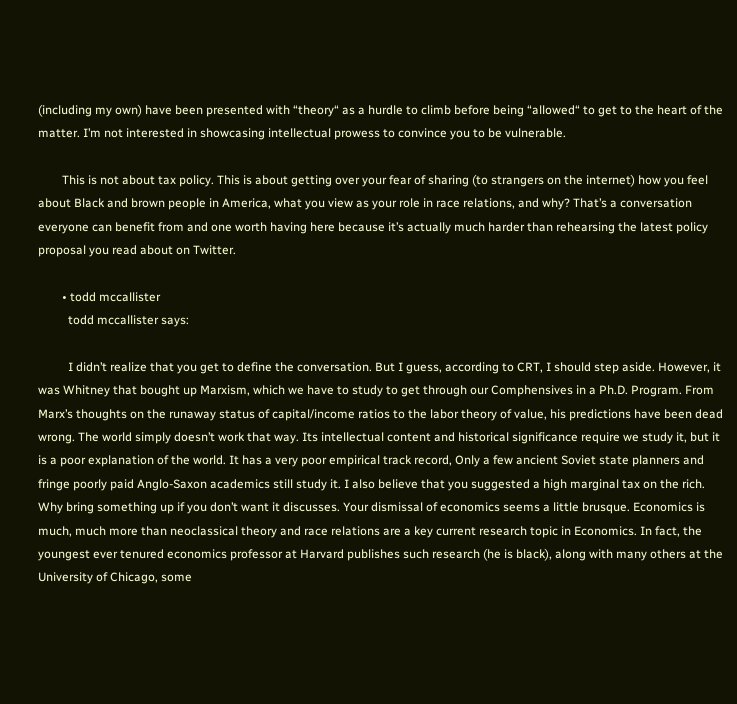(including my own) have been presented with “theory“ as a hurdle to climb before being “allowed“ to get to the heart of the matter. I’m not interested in showcasing intellectual prowess to convince you to be vulnerable.

        This is not about tax policy. This is about getting over your fear of sharing (to strangers on the internet) how you feel about Black and brown people in America, what you view as your role in race relations, and why? That’s a conversation everyone can benefit from and one worth having here because it’s actually much harder than rehearsing the latest policy proposal you read about on Twitter.

        • todd mccallister
          todd mccallister says:

          I didn’t realize that you get to define the conversation. But I guess, according to CRT, I should step aside. However, it was Whitney that bought up Marxism, which we have to study to get through our Comphensives in a Ph.D. Program. From Marx’s thoughts on the runaway status of capital/income ratios to the labor theory of value, his predictions have been dead wrong. The world simply doesn’t work that way. Its intellectual content and historical significance require we study it, but it is a poor explanation of the world. It has a very poor empirical track record, Only a few ancient Soviet state planners and fringe poorly paid Anglo-Saxon academics still study it. I also believe that you suggested a high marginal tax on the rich. Why bring something up if you don’t want it discusses. Your dismissal of economics seems a little brusque. Economics is much, much more than neoclassical theory and race relations are a key current research topic in Economics. In fact, the youngest ever tenured economics professor at Harvard publishes such research (he is black), along with many others at the University of Chicago, some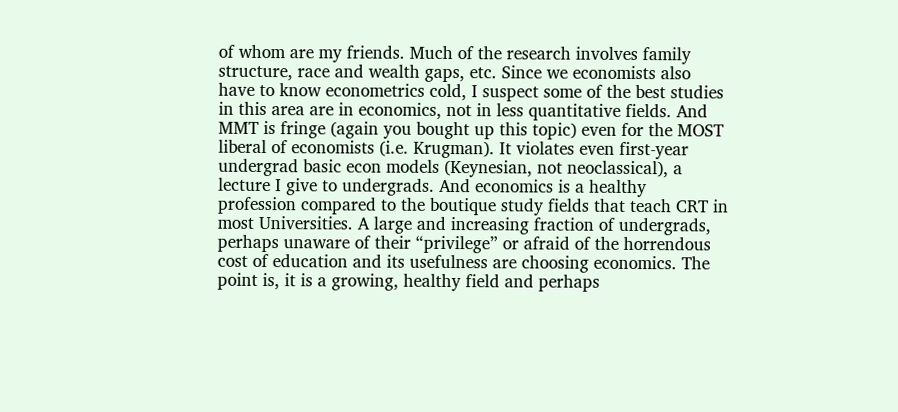of whom are my friends. Much of the research involves family structure, race and wealth gaps, etc. Since we economists also have to know econometrics cold, I suspect some of the best studies in this area are in economics, not in less quantitative fields. And MMT is fringe (again you bought up this topic) even for the MOST liberal of economists (i.e. Krugman). It violates even first-year undergrad basic econ models (Keynesian, not neoclassical), a lecture I give to undergrads. And economics is a healthy profession compared to the boutique study fields that teach CRT in most Universities. A large and increasing fraction of undergrads, perhaps unaware of their “privilege” or afraid of the horrendous cost of education and its usefulness are choosing economics. The point is, it is a growing, healthy field and perhaps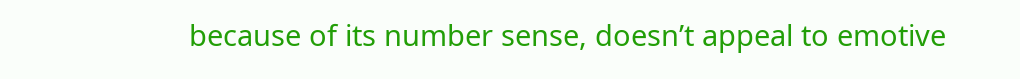because of its number sense, doesn’t appeal to emotive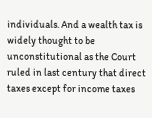individuals. And a wealth tax is widely thought to be unconstitutional as the Court ruled in last century that direct taxes except for income taxes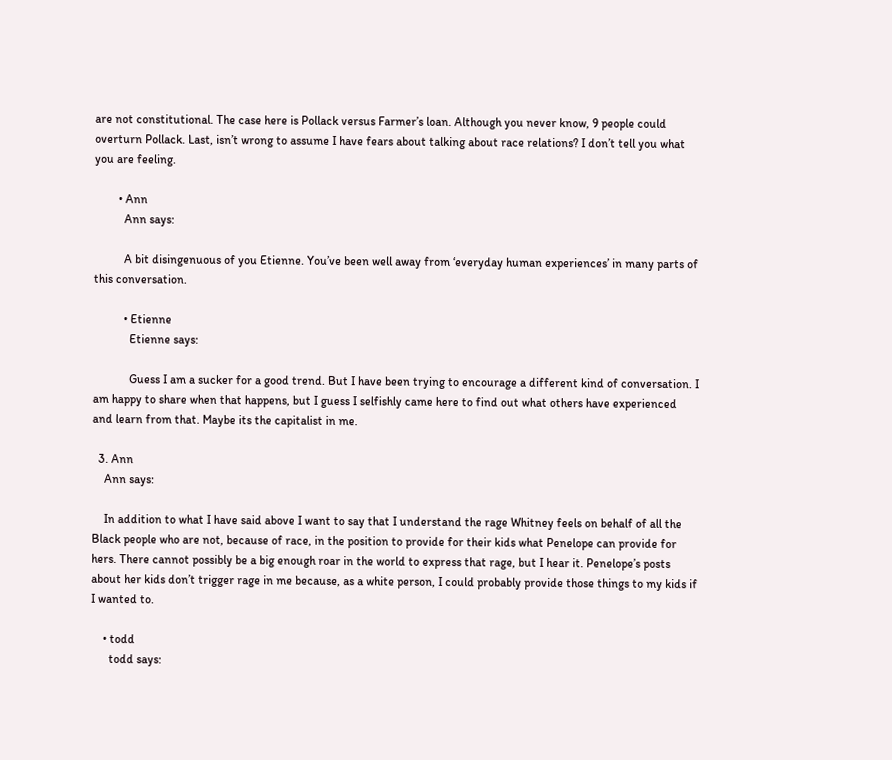are not constitutional. The case here is Pollack versus Farmer’s loan. Although you never know, 9 people could overturn Pollack. Last, isn’t wrong to assume I have fears about talking about race relations? I don’t tell you what you are feeling.

        • Ann
          Ann says:

          A bit disingenuous of you Etienne. You’ve been well away from ‘everyday human experiences’ in many parts of this conversation.

          • Etienne
            Etienne says:

            Guess I am a sucker for a good trend. But I have been trying to encourage a different kind of conversation. I am happy to share when that happens, but I guess I selfishly came here to find out what others have experienced and learn from that. Maybe its the capitalist in me.

  3. Ann
    Ann says:

    In addition to what I have said above I want to say that I understand the rage Whitney feels on behalf of all the Black people who are not, because of race, in the position to provide for their kids what Penelope can provide for hers. There cannot possibly be a big enough roar in the world to express that rage, but I hear it. Penelope’s posts about her kids don’t trigger rage in me because, as a white person, I could probably provide those things to my kids if I wanted to.

    • todd
      todd says: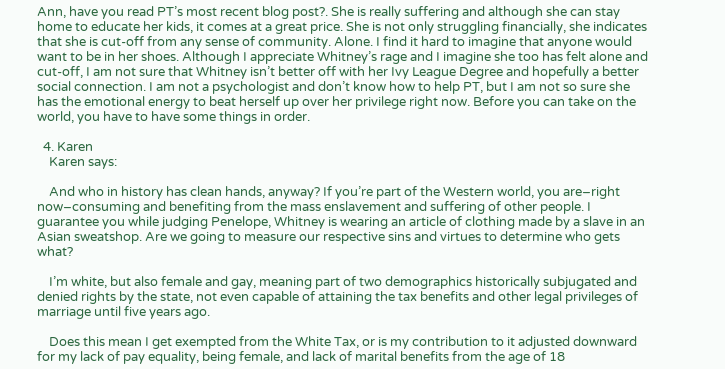Ann, have you read PT’s most recent blog post?. She is really suffering and although she can stay home to educate her kids, it comes at a great price. She is not only struggling financially, she indicates that she is cut-off from any sense of community. Alone. I find it hard to imagine that anyone would want to be in her shoes. Although I appreciate Whitney’s rage and I imagine she too has felt alone and cut-off, I am not sure that Whitney isn’t better off with her Ivy League Degree and hopefully a better social connection. I am not a psychologist and don’t know how to help PT, but I am not so sure she has the emotional energy to beat herself up over her privilege right now. Before you can take on the world, you have to have some things in order.

  4. Karen
    Karen says:

    And who in history has clean hands, anyway? If you’re part of the Western world, you are–right now–consuming and benefiting from the mass enslavement and suffering of other people. I guarantee you while judging Penelope, Whitney is wearing an article of clothing made by a slave in an Asian sweatshop. Are we going to measure our respective sins and virtues to determine who gets what?

    I’m white, but also female and gay, meaning part of two demographics historically subjugated and denied rights by the state, not even capable of attaining the tax benefits and other legal privileges of marriage until five years ago.

    Does this mean I get exempted from the White Tax, or is my contribution to it adjusted downward for my lack of pay equality, being female, and lack of marital benefits from the age of 18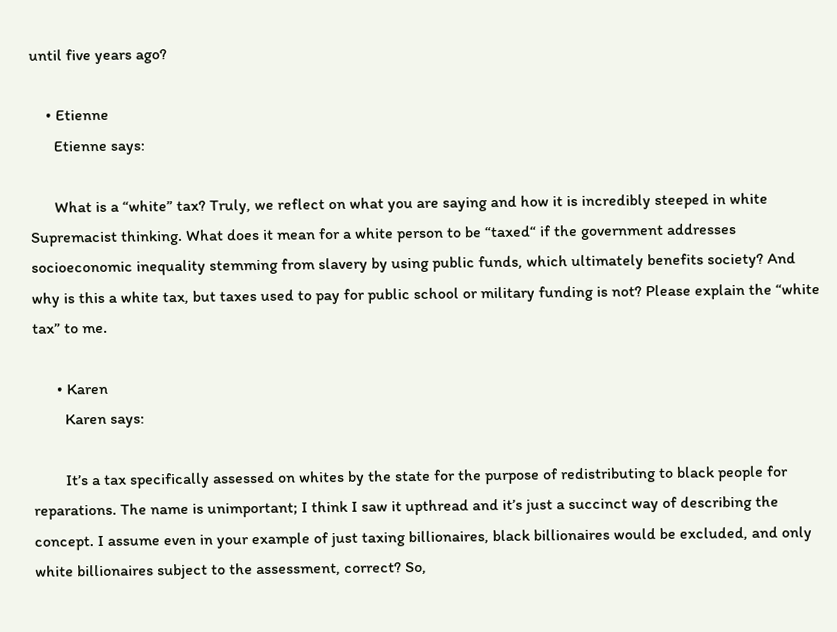until five years ago?

    • Etienne
      Etienne says:

      What is a “white” tax? Truly, we reflect on what you are saying and how it is incredibly steeped in white Supremacist thinking. What does it mean for a white person to be “taxed“ if the government addresses socioeconomic inequality stemming from slavery by using public funds, which ultimately benefits society? And why is this a white tax, but taxes used to pay for public school or military funding is not? Please explain the “white tax” to me.

      • Karen
        Karen says:

        It’s a tax specifically assessed on whites by the state for the purpose of redistributing to black people for reparations. The name is unimportant; I think I saw it upthread and it’s just a succinct way of describing the concept. I assume even in your example of just taxing billionaires, black billionaires would be excluded, and only white billionaires subject to the assessment, correct? So,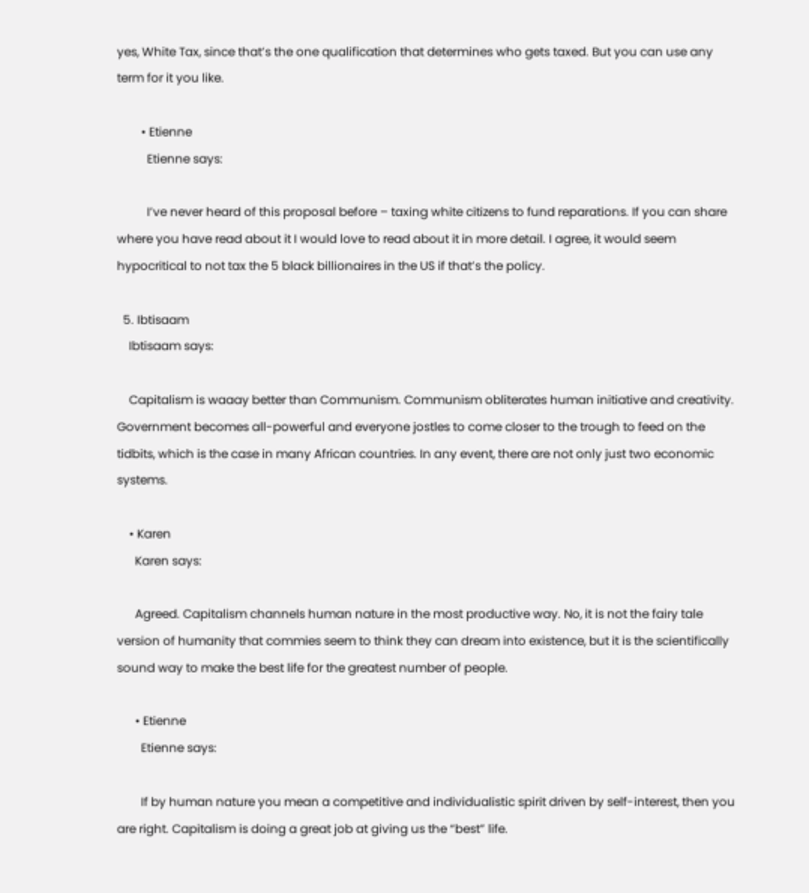yes, White Tax, since that’s the one qualification that determines who gets taxed. But you can use any term for it you like.

        • Etienne
          Etienne says:

          I’ve never heard of this proposal before – taxing white citizens to fund reparations. If you can share where you have read about it I would love to read about it in more detail. I agree, it would seem hypocritical to not tax the 5 black billionaires in the US if that’s the policy.

  5. Ibtisaam
    Ibtisaam says:

    Capitalism is waaay better than Communism. Communism obliterates human initiative and creativity. Government becomes all-powerful and everyone jostles to come closer to the trough to feed on the tidbits, which is the case in many African countries. In any event, there are not only just two economic systems.

    • Karen
      Karen says:

      Agreed. Capitalism channels human nature in the most productive way. No, it is not the fairy tale version of humanity that commies seem to think they can dream into existence, but it is the scientifically sound way to make the best life for the greatest number of people.

      • Etienne
        Etienne says:

        If by human nature you mean a competitive and individualistic spirit driven by self-interest, then you are right. Capitalism is doing a great job at giving us the “best” life.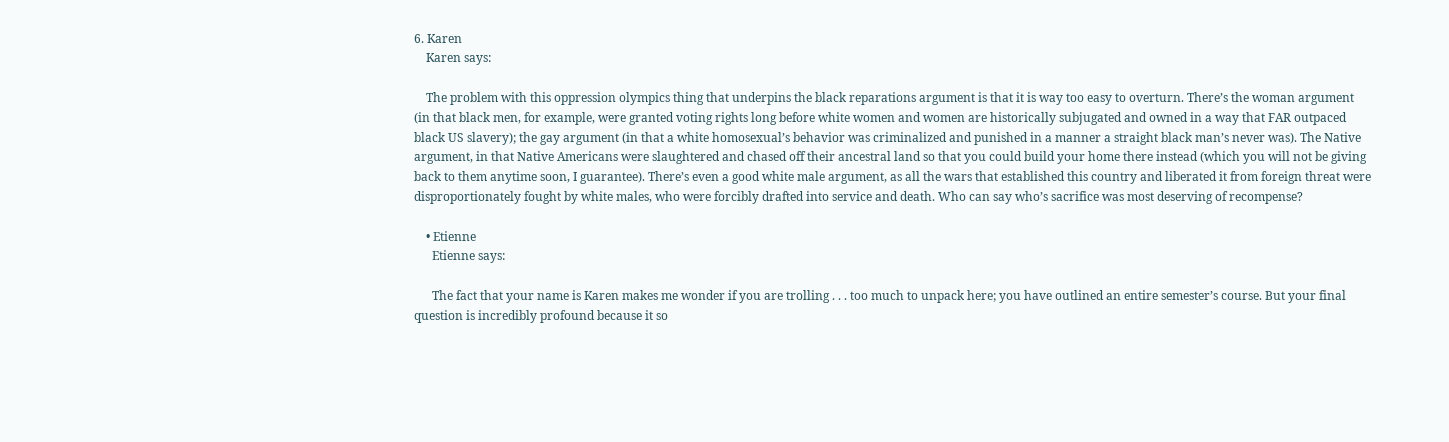6. Karen
    Karen says:

    The problem with this oppression olympics thing that underpins the black reparations argument is that it is way too easy to overturn. There’s the woman argument (in that black men, for example, were granted voting rights long before white women and women are historically subjugated and owned in a way that FAR outpaced black US slavery); the gay argument (in that a white homosexual’s behavior was criminalized and punished in a manner a straight black man’s never was). The Native argument, in that Native Americans were slaughtered and chased off their ancestral land so that you could build your home there instead (which you will not be giving back to them anytime soon, I guarantee). There’s even a good white male argument, as all the wars that established this country and liberated it from foreign threat were disproportionately fought by white males, who were forcibly drafted into service and death. Who can say who’s sacrifice was most deserving of recompense?

    • Etienne
      Etienne says:

      The fact that your name is Karen makes me wonder if you are trolling . . . too much to unpack here; you have outlined an entire semester’s course. But your final question is incredibly profound because it so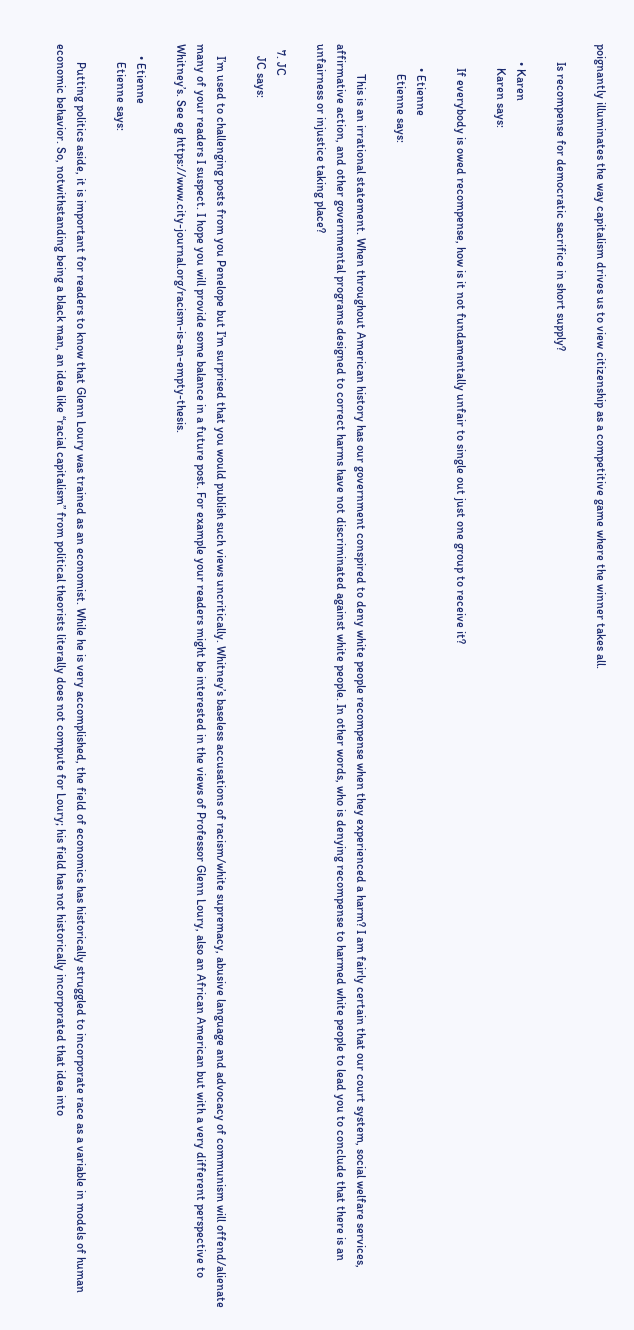poignantly illuminates the way capitalism drives us to view citizenship as a competitive game where the winner takes all.

      Is recompense for democratic sacrifice in short supply?

      • Karen
        Karen says:

        If everybody is owed recompense, how is it not fundamentally unfair to single out just one group to receive it?

        • Etienne
          Etienne says:

          This is an irrational statement. When throughout American history has our government conspired to deny white people recompense when they experienced a harm? I am fairly certain that our court system, social welfare services, affirmative action, and other governmental programs designed to correct harms have not discriminated against white people. In other words, who is denying recompense to harmed white people to lead you to conclude that there is an unfairness or injustice taking place?

  7. JC
    JC says:

    I’m used to challenging posts from you Penelope but I’m surprised that you would publish such views uncritically. Whitney’s baseless accusations of racism/white supremacy, abusive language and advocacy of communism will offend/alienate many of your readers I suspect. I hope you will provide some balance in a future post. For example your readers might be interested in the views of Professor Glenn Loury, also an African American but with a very different perspective to Whitney’s. See eg https://www.city-journal.org/racism-is-an-empty-thesis.

    • Etienne
      Etienne says:

      Putting politics aside, it is important for readers to know that Glenn Loury was trained as an economist. While he is very accomplished, the field of economics has historically struggled to incorporate race as a variable in models of human economic behavior. So, notwithstanding being a black man, an idea like “racial capitalism” from political theorists literally does not compute for Loury; his field has not historically incorporated that idea into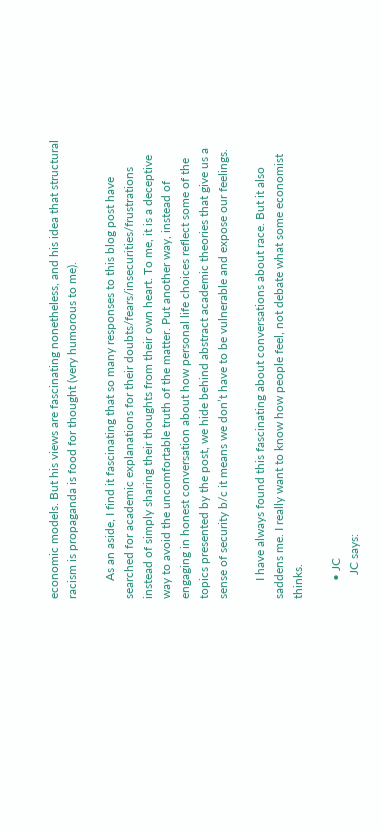economic models. But his views are fascinating nonetheless, and his idea that structural racism is propaganda is food for thought (very humorous to me).

      As an aside, I find it fascinating that so many responses to this blog post have searched for academic explanations for their doubts/fears/insecurities/frustrations instead of simply sharing their thoughts from their own heart. To me, it is a deceptive way to avoid the uncomfortable truth of the matter. Put another way, instead of engaging in honest conversation about how personal life choices reflect some of the topics presented by the post, we hide behind abstract academic theories that give us a sense of security b/c it means we don’t have to be vulnerable and expose our feelings.

      I have always found this fascinating about conversations about race. But it also saddens me. I really want to know how people feel, not debate what some economist thinks.

      • JC
        JC says: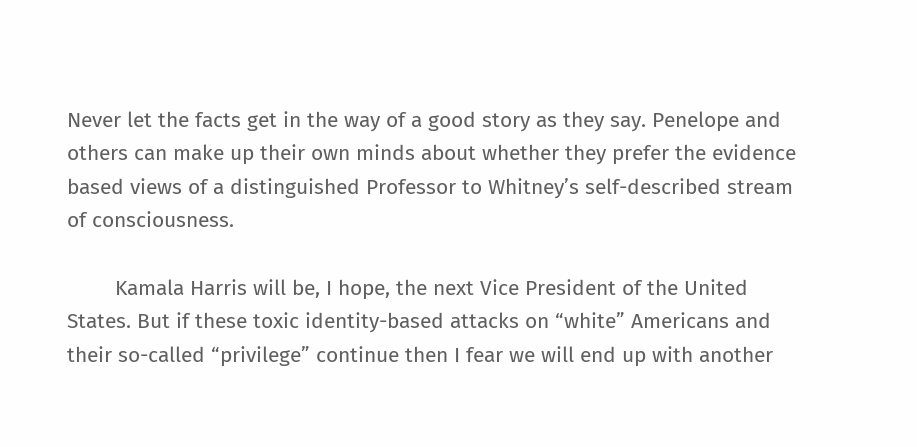Never let the facts get in the way of a good story as they say. Penelope and others can make up their own minds about whether they prefer the evidence based views of a distinguished Professor to Whitney’s self-described stream of consciousness.

        Kamala Harris will be, I hope, the next Vice President of the United States. But if these toxic identity-based attacks on “white” Americans and their so-called “privilege” continue then I fear we will end up with another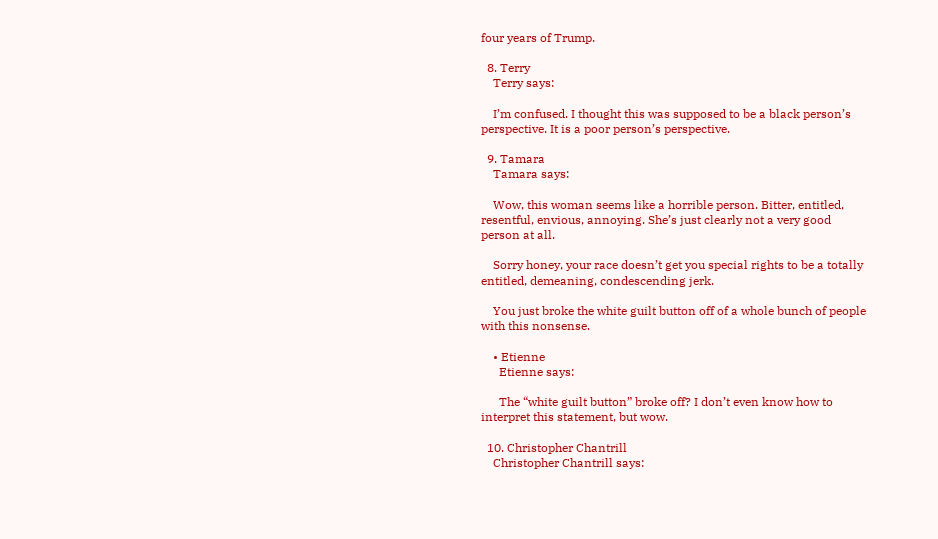four years of Trump.

  8. Terry
    Terry says:

    I’m confused. I thought this was supposed to be a black person’s perspective. It is a poor person’s perspective.

  9. Tamara
    Tamara says:

    Wow, this woman seems like a horrible person. Bitter, entitled, resentful, envious, annoying. She’s just clearly not a very good person at all.

    Sorry honey, your race doesn’t get you special rights to be a totally entitled, demeaning, condescending jerk.

    You just broke the white guilt button off of a whole bunch of people with this nonsense.

    • Etienne
      Etienne says:

      The “white guilt button” broke off? I don’t even know how to interpret this statement, but wow.

  10. Christopher Chantrill
    Christopher Chantrill says: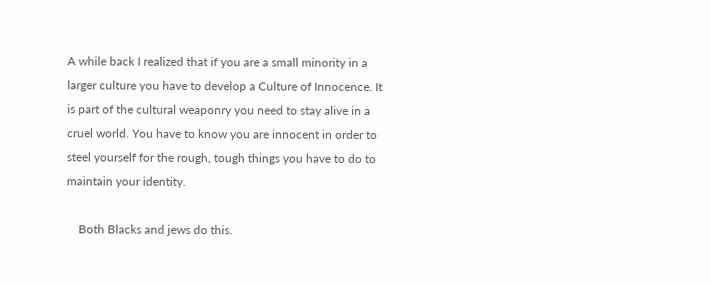A while back I realized that if you are a small minority in a larger culture you have to develop a Culture of Innocence. It is part of the cultural weaponry you need to stay alive in a cruel world. You have to know you are innocent in order to steel yourself for the rough, tough things you have to do to maintain your identity.

    Both Blacks and jews do this.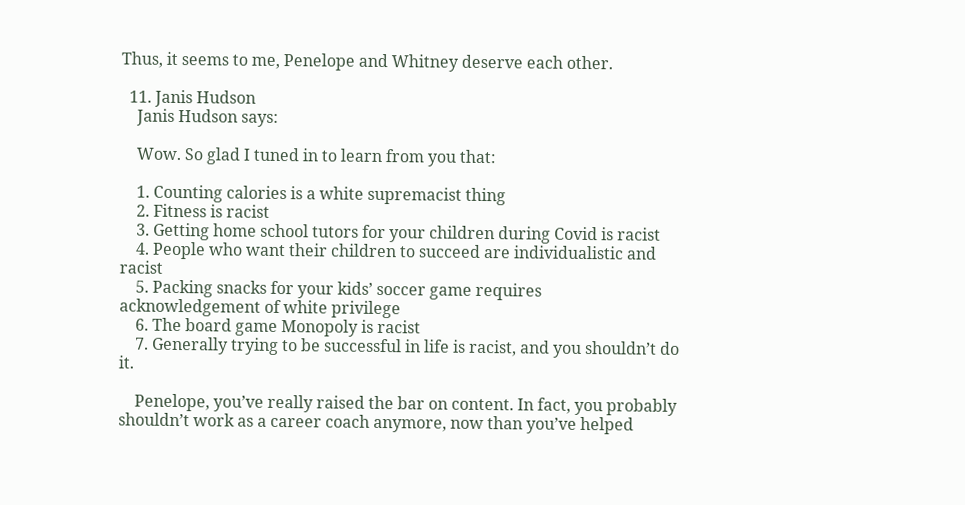Thus, it seems to me, Penelope and Whitney deserve each other.

  11. Janis Hudson
    Janis Hudson says:

    Wow. So glad I tuned in to learn from you that:

    1. Counting calories is a white supremacist thing
    2. Fitness is racist
    3. Getting home school tutors for your children during Covid is racist
    4. People who want their children to succeed are individualistic and racist
    5. Packing snacks for your kids’ soccer game requires acknowledgement of white privilege
    6. The board game Monopoly is racist
    7. Generally trying to be successful in life is racist, and you shouldn’t do it.

    Penelope, you’ve really raised the bar on content. In fact, you probably shouldn’t work as a career coach anymore, now than you’ve helped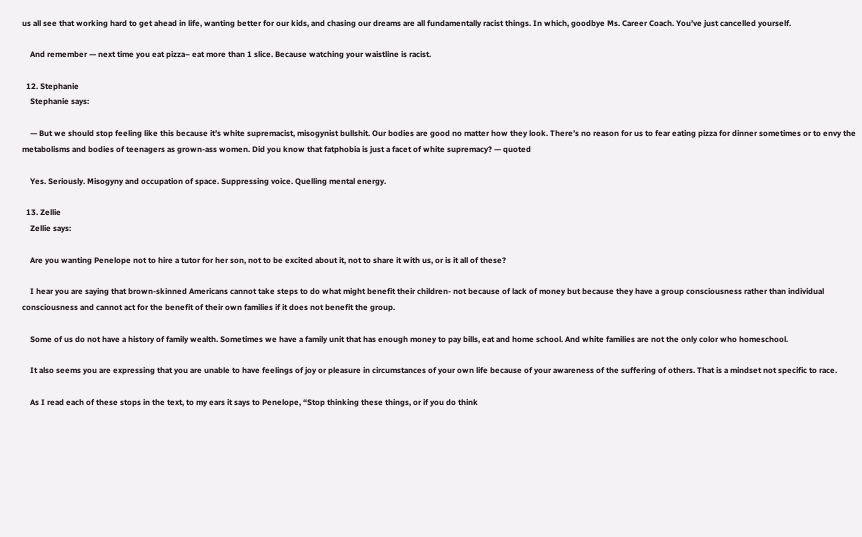us all see that working hard to get ahead in life, wanting better for our kids, and chasing our dreams are all fundamentally racist things. In which, goodbye Ms. Career Coach. You’ve just cancelled yourself.

    And remember — next time you eat pizza– eat more than 1 slice. Because watching your waistline is racist.

  12. Stephanie
    Stephanie says:

    — But we should stop feeling like this because it’s white supremacist, misogynist bullshit. Our bodies are good no matter how they look. There’s no reason for us to fear eating pizza for dinner sometimes or to envy the metabolisms and bodies of teenagers as grown-ass women. Did you know that fatphobia is just a facet of white supremacy? — quoted

    Yes. Seriously. Misogyny and occupation of space. Suppressing voice. Quelling mental energy.

  13. Zellie
    Zellie says:

    Are you wanting Penelope not to hire a tutor for her son, not to be excited about it, not to share it with us, or is it all of these?

    I hear you are saying that brown-skinned Americans cannot take steps to do what might benefit their children- not because of lack of money but because they have a group consciousness rather than individual consciousness and cannot act for the benefit of their own families if it does not benefit the group.

    Some of us do not have a history of family wealth. Sometimes we have a family unit that has enough money to pay bills, eat and home school. And white families are not the only color who homeschool.

    It also seems you are expressing that you are unable to have feelings of joy or pleasure in circumstances of your own life because of your awareness of the suffering of others. That is a mindset not specific to race.

    As I read each of these stops in the text, to my ears it says to Penelope, “Stop thinking these things, or if you do think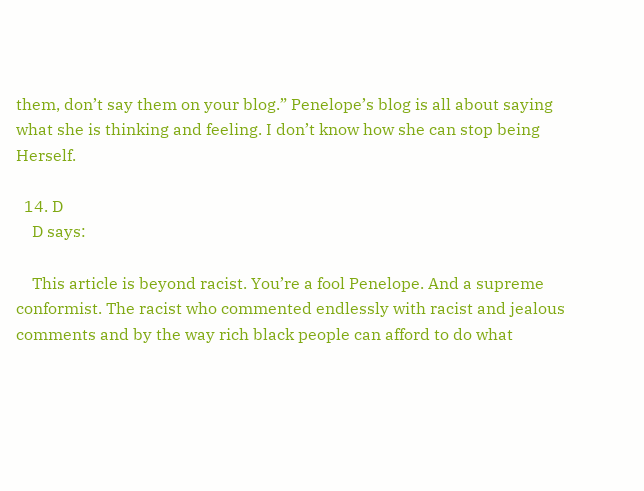them, don’t say them on your blog.” Penelope’s blog is all about saying what she is thinking and feeling. I don’t know how she can stop being Herself.

  14. D
    D says:

    This article is beyond racist. You’re a fool Penelope. And a supreme conformist. The racist who commented endlessly with racist and jealous comments and by the way rich black people can afford to do what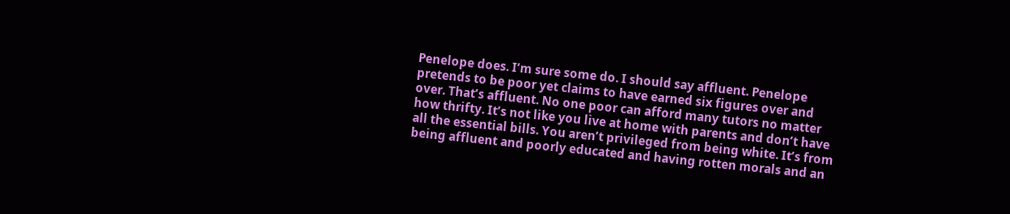Penelope does. I’m sure some do. I should say affluent. Penelope pretends to be poor yet claims to have earned six figures over and over. That’s affluent. No one poor can afford many tutors no matter how thrifty. It’s not like you live at home with parents and don’t have all the essential bills. You aren’t privileged from being white. It’s from being affluent and poorly educated and having rotten morals and an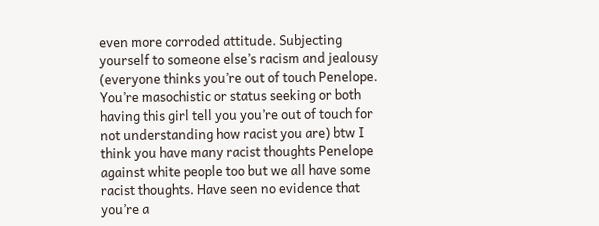even more corroded attitude. Subjecting yourself to someone else’s racism and jealousy (everyone thinks you’re out of touch Penelope. You’re masochistic or status seeking or both having this girl tell you you’re out of touch for not understanding how racist you are) btw I think you have many racist thoughts Penelope against white people too but we all have some racist thoughts. Have seen no evidence that you’re a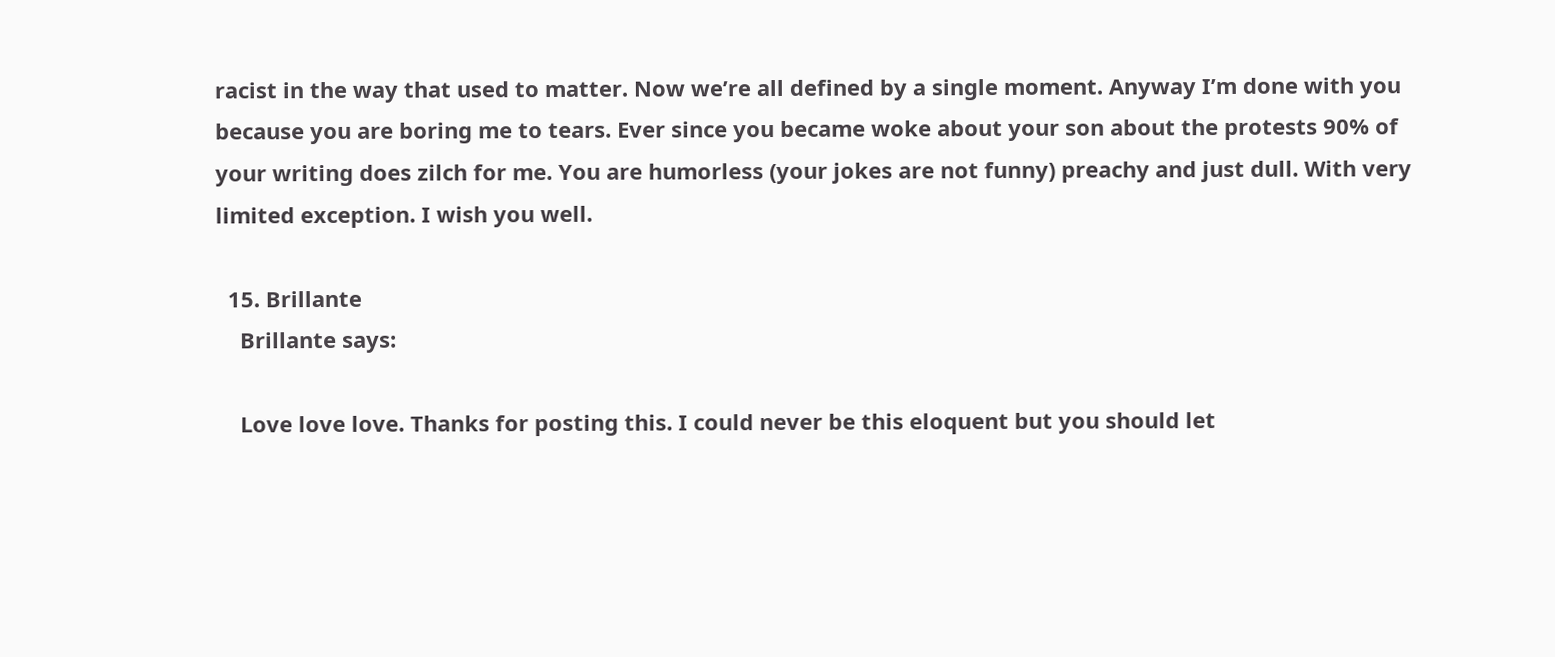racist in the way that used to matter. Now we’re all defined by a single moment. Anyway I’m done with you because you are boring me to tears. Ever since you became woke about your son about the protests 90% of your writing does zilch for me. You are humorless (your jokes are not funny) preachy and just dull. With very limited exception. I wish you well.

  15. Brillante
    Brillante says:

    Love love love. Thanks for posting this. I could never be this eloquent but you should let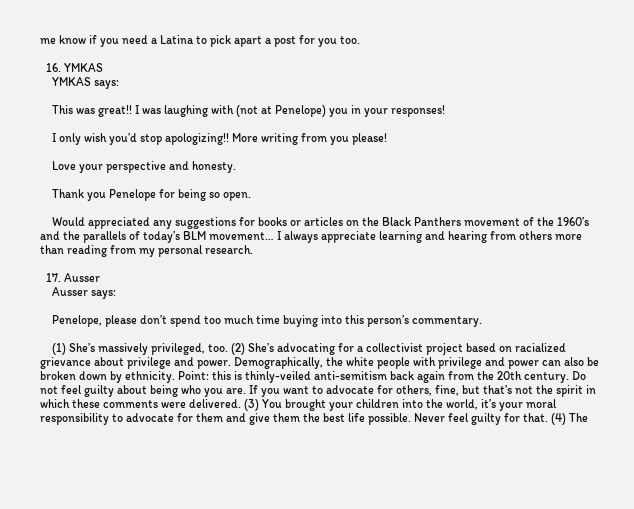me know if you need a Latina to pick apart a post for you too.

  16. YMKAS
    YMKAS says:

    This was great!! I was laughing with (not at Penelope) you in your responses!

    I only wish you’d stop apologizing!! More writing from you please!

    Love your perspective and honesty.

    Thank you Penelope for being so open.

    Would appreciated any suggestions for books or articles on the Black Panthers movement of the 1960’s and the parallels of today’s BLM movement… I always appreciate learning and hearing from others more than reading from my personal research.

  17. Ausser
    Ausser says:

    Penelope, please don’t spend too much time buying into this person’s commentary.

    (1) She’s massively privileged, too. (2) She’s advocating for a collectivist project based on racialized grievance about privilege and power. Demographically, the white people with privilege and power can also be broken down by ethnicity. Point: this is thinly-veiled anti-semitism back again from the 20th century. Do not feel guilty about being who you are. If you want to advocate for others, fine, but that’s not the spirit in which these comments were delivered. (3) You brought your children into the world, it’s your moral responsibility to advocate for them and give them the best life possible. Never feel guilty for that. (4) The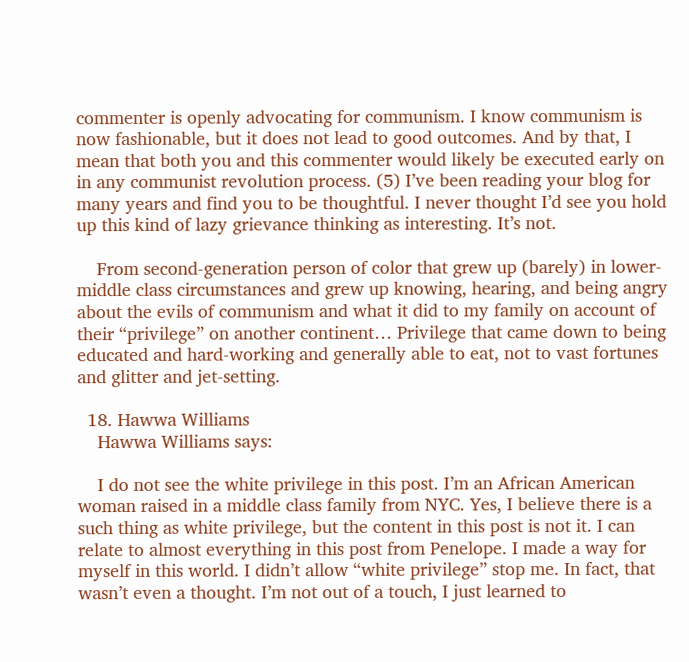commenter is openly advocating for communism. I know communism is now fashionable, but it does not lead to good outcomes. And by that, I mean that both you and this commenter would likely be executed early on in any communist revolution process. (5) I’ve been reading your blog for many years and find you to be thoughtful. I never thought I’d see you hold up this kind of lazy grievance thinking as interesting. It’s not.

    From second-generation person of color that grew up (barely) in lower-middle class circumstances and grew up knowing, hearing, and being angry about the evils of communism and what it did to my family on account of their “privilege” on another continent… Privilege that came down to being educated and hard-working and generally able to eat, not to vast fortunes and glitter and jet-setting.

  18. Hawwa Williams
    Hawwa Williams says:

    I do not see the white privilege in this post. I’m an African American woman raised in a middle class family from NYC. Yes, I believe there is a such thing as white privilege, but the content in this post is not it. I can relate to almost everything in this post from Penelope. I made a way for myself in this world. I didn’t allow “white privilege” stop me. In fact, that wasn’t even a thought. I’m not out of a touch, I just learned to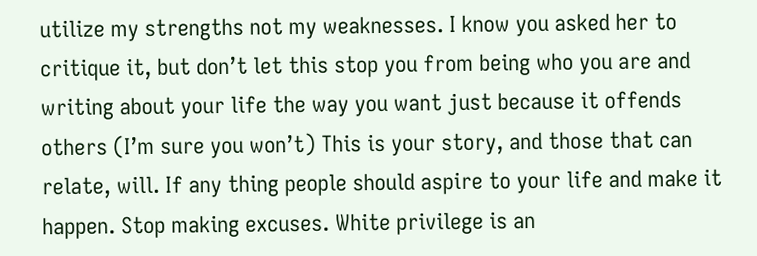utilize my strengths not my weaknesses. I know you asked her to critique it, but don’t let this stop you from being who you are and writing about your life the way you want just because it offends others (I’m sure you won’t) This is your story, and those that can relate, will. If any thing people should aspire to your life and make it happen. Stop making excuses. White privilege is an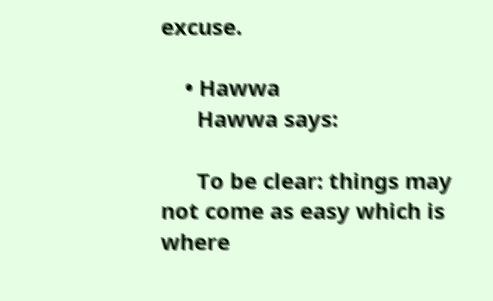excuse.

    • Hawwa
      Hawwa says:

      To be clear: things may not come as easy which is where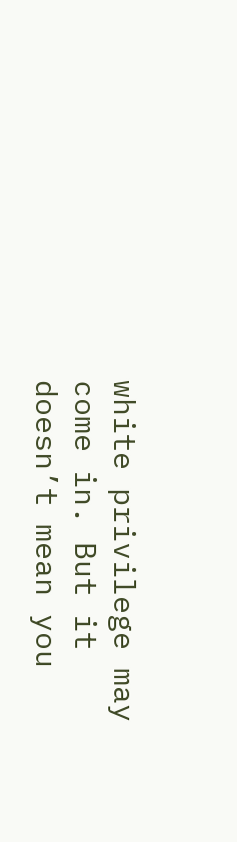white privilege may come in. But it doesn’t mean you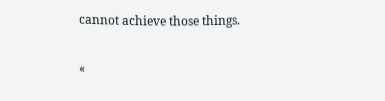cannot achieve those things.

«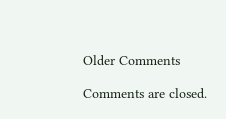Older Comments

Comments are closed.